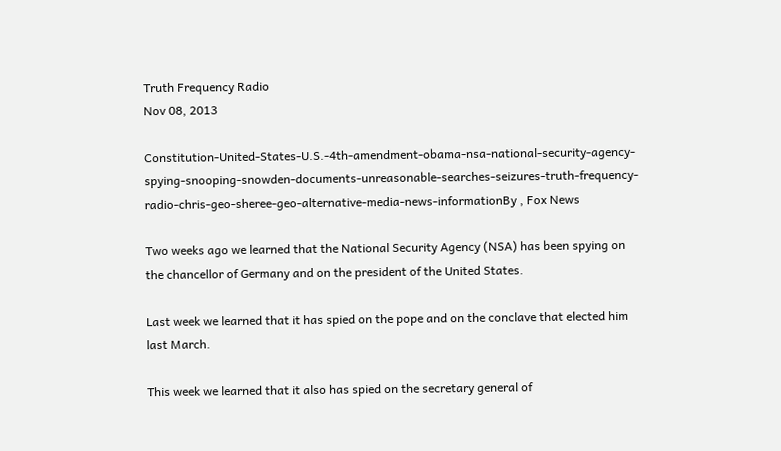Truth Frequency Radio
Nov 08, 2013

Constitution-United-States-U.S.-4th-amendment-obama-nsa-national-security-agency-spying-snooping-snowden-documents-unreasonable-searches-seizures-truth-frequency-radio-chris-geo-sheree-geo-alternative-media-news-informationBy , Fox News

Two weeks ago we learned that the National Security Agency (NSA) has been spying on the chancellor of Germany and on the president of the United States.

Last week we learned that it has spied on the pope and on the conclave that elected him last March.

This week we learned that it also has spied on the secretary general of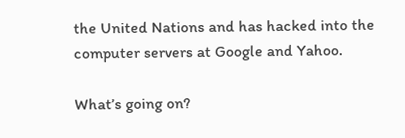the United Nations and has hacked into the computer servers at Google and Yahoo.

What’s going on?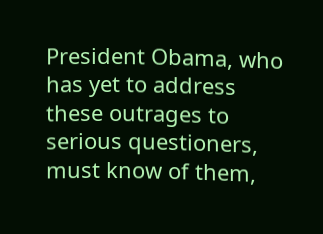President Obama, who has yet to address these outrages to serious questioners, must know of them,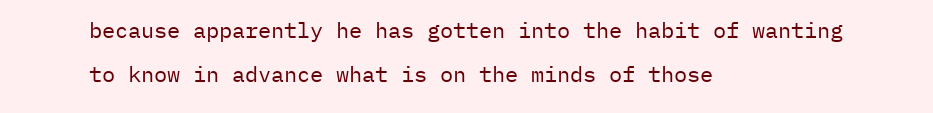because apparently he has gotten into the habit of wanting to know in advance what is on the minds of those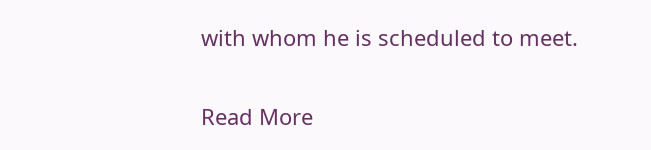with whom he is scheduled to meet.

Read More